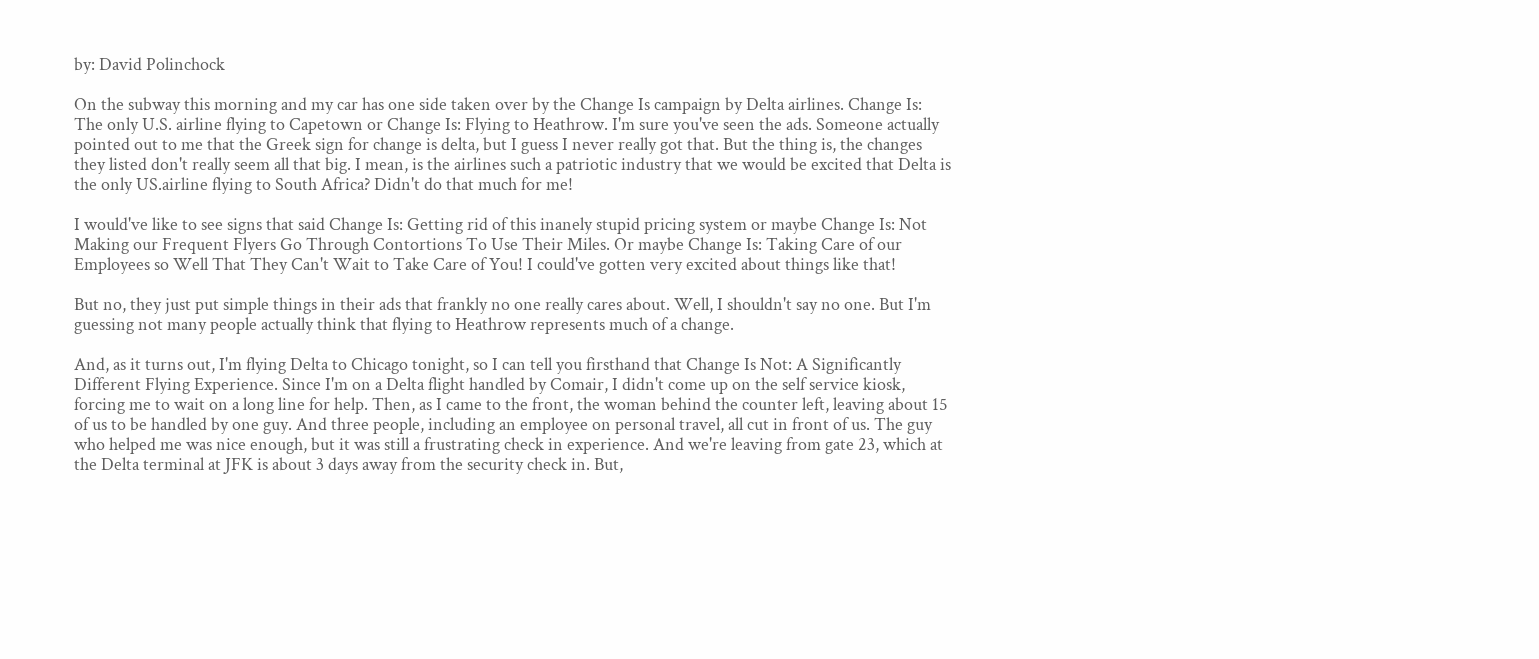by: David Polinchock

On the subway this morning and my car has one side taken over by the Change Is campaign by Delta airlines. Change Is: The only U.S. airline flying to Capetown or Change Is: Flying to Heathrow. I'm sure you've seen the ads. Someone actually pointed out to me that the Greek sign for change is delta, but I guess I never really got that. But the thing is, the changes they listed don't really seem all that big. I mean, is the airlines such a patriotic industry that we would be excited that Delta is the only US.airline flying to South Africa? Didn't do that much for me!

I would've like to see signs that said Change Is: Getting rid of this inanely stupid pricing system or maybe Change Is: Not Making our Frequent Flyers Go Through Contortions To Use Their Miles. Or maybe Change Is: Taking Care of our Employees so Well That They Can't Wait to Take Care of You! I could've gotten very excited about things like that!

But no, they just put simple things in their ads that frankly no one really cares about. Well, I shouldn't say no one. But I'm guessing not many people actually think that flying to Heathrow represents much of a change.

And, as it turns out, I'm flying Delta to Chicago tonight, so I can tell you firsthand that Change Is Not: A Significantly Different Flying Experience. Since I'm on a Delta flight handled by Comair, I didn't come up on the self service kiosk, forcing me to wait on a long line for help. Then, as I came to the front, the woman behind the counter left, leaving about 15 of us to be handled by one guy. And three people, including an employee on personal travel, all cut in front of us. The guy who helped me was nice enough, but it was still a frustrating check in experience. And we're leaving from gate 23, which at the Delta terminal at JFK is about 3 days away from the security check in. But,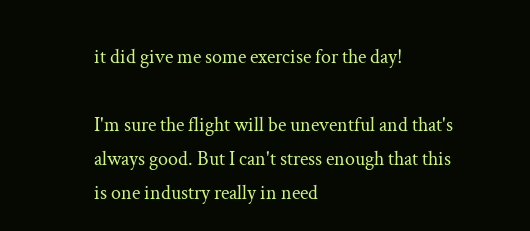it did give me some exercise for the day!

I'm sure the flight will be uneventful and that's always good. But I can't stress enough that this is one industry really in need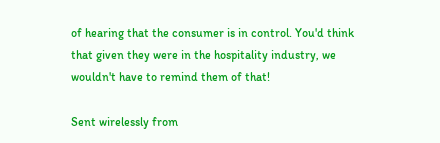of hearing that the consumer is in control. You'd think that given they were in the hospitality industry, we wouldn't have to remind them of that!

Sent wirelessly from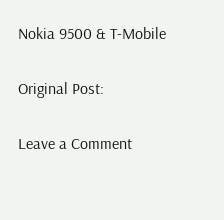Nokia 9500 & T-Mobile

Original Post:

Leave a Comment